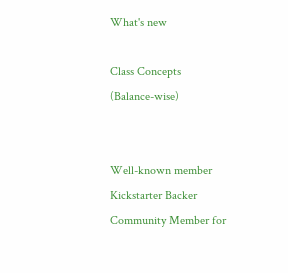What's new

Class Concepts (Balance-wise)


Well-known member
Kickstarter Backer Community Member for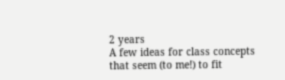2 years
A few ideas for class concepts that seem (to me!) to fit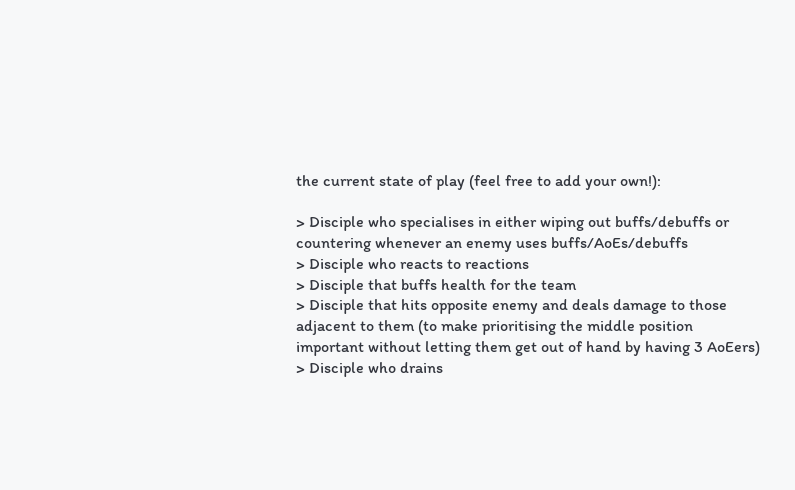the current state of play (feel free to add your own!):

> Disciple who specialises in either wiping out buffs/debuffs or countering whenever an enemy uses buffs/AoEs/debuffs
> Disciple who reacts to reactions
> Disciple that buffs health for the team
> Disciple that hits opposite enemy and deals damage to those adjacent to them (to make prioritising the middle position important without letting them get out of hand by having 3 AoEers)
> Disciple who drains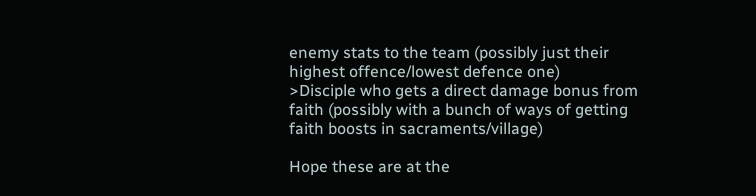enemy stats to the team (possibly just their highest offence/lowest defence one)
>Disciple who gets a direct damage bonus from faith (possibly with a bunch of ways of getting faith boosts in sacraments/village)

Hope these are at the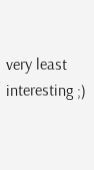very least interesting ;)